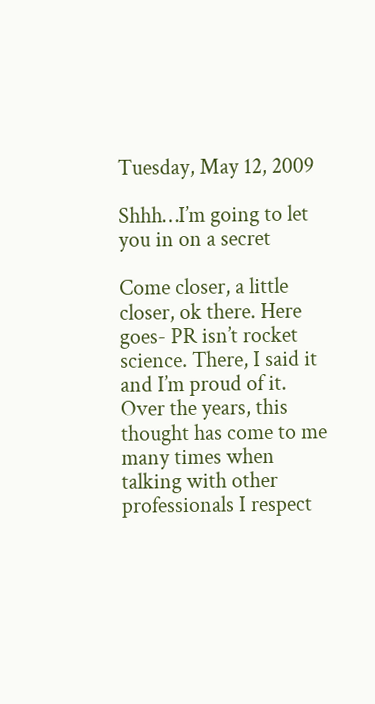Tuesday, May 12, 2009

Shhh…I’m going to let you in on a secret

Come closer, a little closer, ok there. Here goes- PR isn’t rocket science. There, I said it and I’m proud of it. Over the years, this thought has come to me many times when talking with other professionals I respect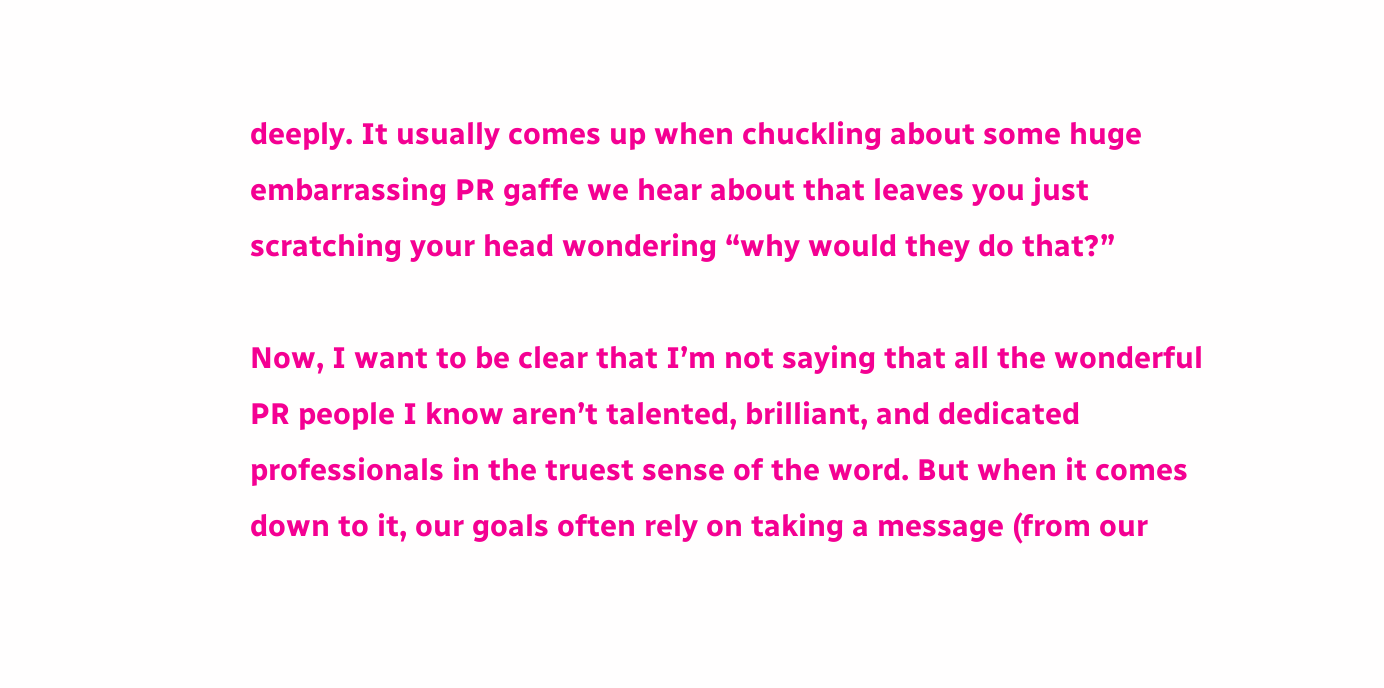deeply. It usually comes up when chuckling about some huge embarrassing PR gaffe we hear about that leaves you just scratching your head wondering “why would they do that?”

Now, I want to be clear that I’m not saying that all the wonderful PR people I know aren’t talented, brilliant, and dedicated professionals in the truest sense of the word. But when it comes down to it, our goals often rely on taking a message (from our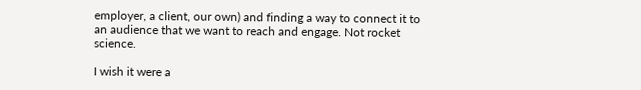employer, a client, our own) and finding a way to connect it to an audience that we want to reach and engage. Not rocket science.

I wish it were a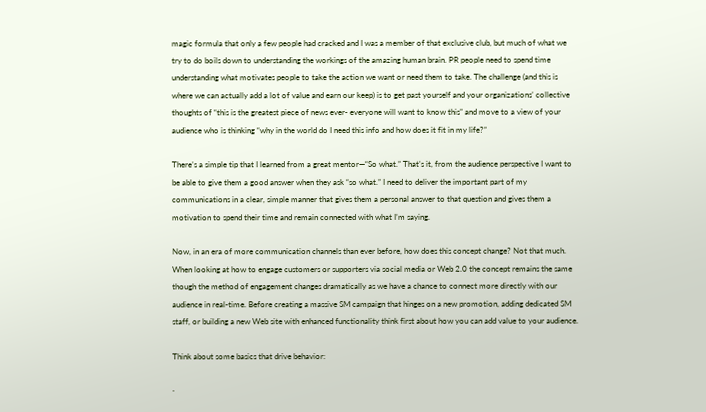magic formula that only a few people had cracked and I was a member of that exclusive club, but much of what we try to do boils down to understanding the workings of the amazing human brain. PR people need to spend time understanding what motivates people to take the action we want or need them to take. The challenge (and this is where we can actually add a lot of value and earn our keep) is to get past yourself and your organizations’ collective thoughts of “this is the greatest piece of news ever- everyone will want to know this” and move to a view of your audience who is thinking “why in the world do I need this info and how does it fit in my life?”

There’s a simple tip that I learned from a great mentor—“So what.” That’s it, from the audience perspective I want to be able to give them a good answer when they ask “so what.” I need to deliver the important part of my communications in a clear, simple manner that gives them a personal answer to that question and gives them a motivation to spend their time and remain connected with what I’m saying.

Now, in an era of more communication channels than ever before, how does this concept change? Not that much. When looking at how to engage customers or supporters via social media or Web 2.0 the concept remains the same though the method of engagement changes dramatically as we have a chance to connect more directly with our audience in real-time. Before creating a massive SM campaign that hinges on a new promotion, adding dedicated SM staff, or building a new Web site with enhanced functionality think first about how you can add value to your audience.

Think about some basics that drive behavior:

·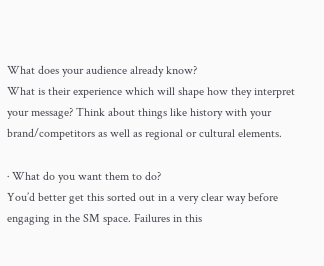What does your audience already know?
What is their experience which will shape how they interpret your message? Think about things like history with your brand/competitors as well as regional or cultural elements.

· What do you want them to do?
You’d better get this sorted out in a very clear way before engaging in the SM space. Failures in this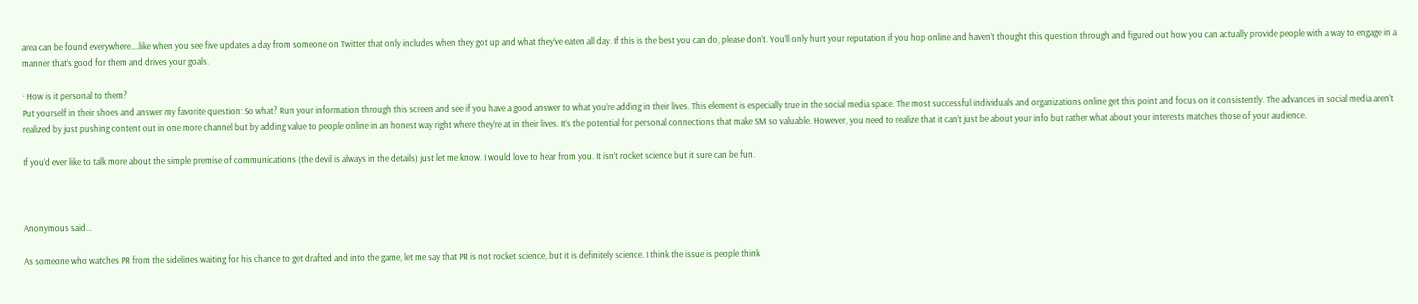area can be found everywhere....like when you see five updates a day from someone on Twitter that only includes when they got up and what they’ve eaten all day. If this is the best you can do, please don’t. You’ll only hurt your reputation if you hop online and haven’t thought this question through and figured out how you can actually provide people with a way to engage in a manner that’s good for them and drives your goals.

· How is it personal to them?
Put yourself in their shoes and answer my favorite question: So what? Run your information through this screen and see if you have a good answer to what you’re adding in their lives. This element is especially true in the social media space. The most successful individuals and organizations online get this point and focus on it consistently. The advances in social media aren’t realized by just pushing content out in one more channel but by adding value to people online in an honest way right where they’re at in their lives. It’s the potential for personal connections that make SM so valuable. However, you need to realize that it can’t just be about your info but rather what about your interests matches those of your audience.

If you’d ever like to talk more about the simple premise of communications (the devil is always in the details) just let me know. I would love to hear from you. It isn’t rocket science but it sure can be fun.



Anonymous said...

As someone who watches PR from the sidelines waiting for his chance to get drafted and into the game, let me say that PR is not rocket science, but it is definitely science. I think the issue is people think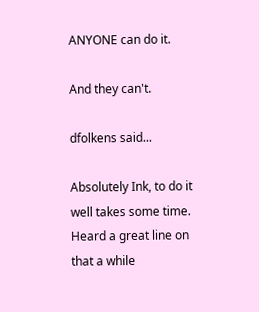ANYONE can do it.

And they can't.

dfolkens said...

Absolutely Ink, to do it well takes some time. Heard a great line on that a while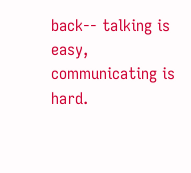back-- talking is easy, communicating is hard.